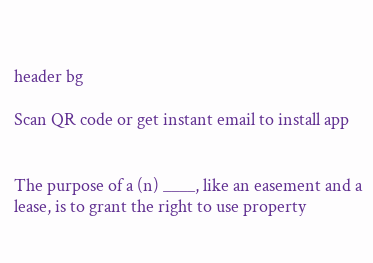header bg

Scan QR code or get instant email to install app


The purpose of a (n) ____, like an easement and a lease, is to grant the right to use property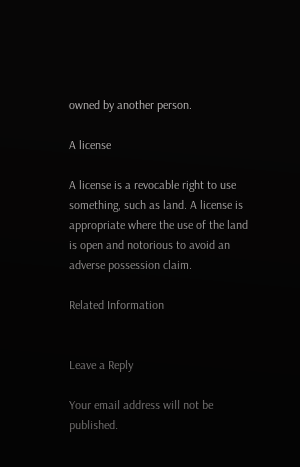owned by another person.

A license

A license is a revocable right to use something, such as land. A license is appropriate where the use of the land is open and notorious to avoid an adverse possession claim.

Related Information


Leave a Reply

Your email address will not be published.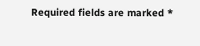Required fields are marked *